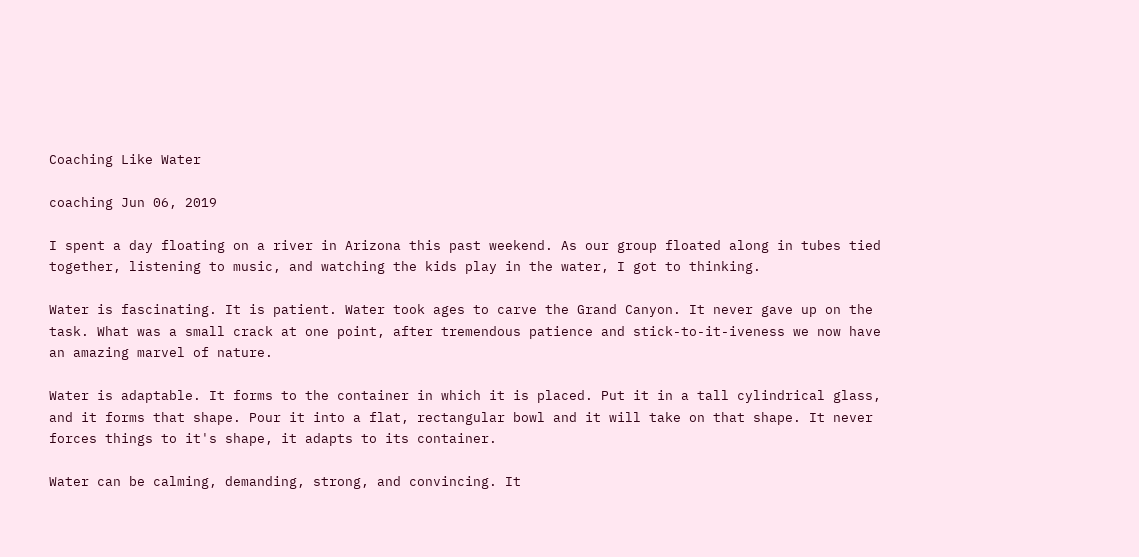Coaching Like Water

coaching Jun 06, 2019

I spent a day floating on a river in Arizona this past weekend. As our group floated along in tubes tied together, listening to music, and watching the kids play in the water, I got to thinking.

Water is fascinating. It is patient. Water took ages to carve the Grand Canyon. It never gave up on the task. What was a small crack at one point, after tremendous patience and stick-to-it-iveness we now have an amazing marvel of nature.

Water is adaptable. It forms to the container in which it is placed. Put it in a tall cylindrical glass, and it forms that shape. Pour it into a flat, rectangular bowl and it will take on that shape. It never forces things to it's shape, it adapts to its container.

Water can be calming, demanding, strong, and convincing. It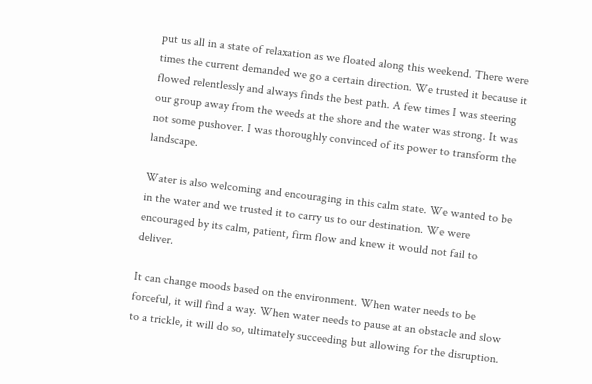put us all in a state of relaxation as we floated along this weekend. There were times the current demanded we go a certain direction. We trusted it because it flowed relentlessly and always finds the best path. A few times I was steering our group away from the weeds at the shore and the water was strong. It was not some pushover. I was thoroughly convinced of its power to transform the landscape.

Water is also welcoming and encouraging in this calm state. We wanted to be in the water and we trusted it to carry us to our destination. We were encouraged by its calm, patient, firm flow and knew it would not fail to deliver.

It can change moods based on the environment. When water needs to be forceful, it will find a way. When water needs to pause at an obstacle and slow to a trickle, it will do so, ultimately succeeding but allowing for the disruption.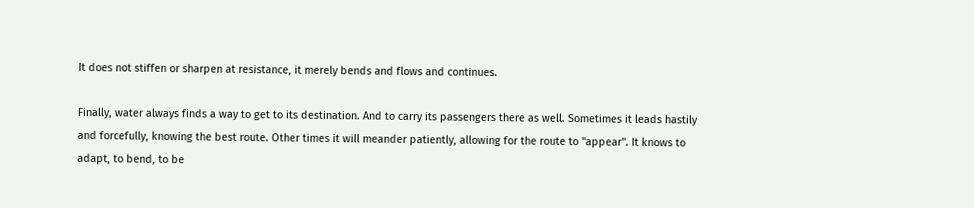It does not stiffen or sharpen at resistance, it merely bends and flows and continues.

Finally, water always finds a way to get to its destination. And to carry its passengers there as well. Sometimes it leads hastily and forcefully, knowing the best route. Other times it will meander patiently, allowing for the route to "appear". It knows to adapt, to bend, to be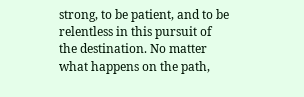strong, to be patient, and to be relentless in this pursuit of the destination. No matter what happens on the path,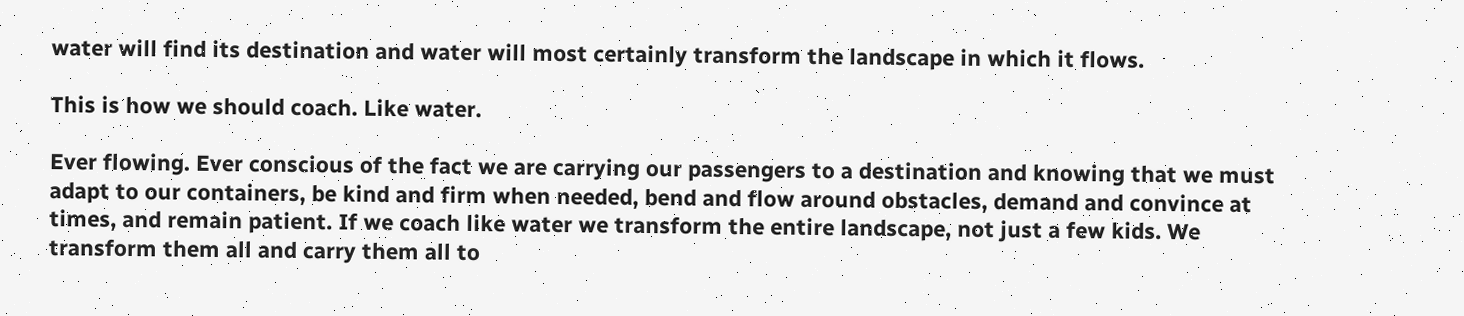water will find its destination and water will most certainly transform the landscape in which it flows.

This is how we should coach. Like water.

Ever flowing. Ever conscious of the fact we are carrying our passengers to a destination and knowing that we must adapt to our containers, be kind and firm when needed, bend and flow around obstacles, demand and convince at times, and remain patient. If we coach like water we transform the entire landscape, not just a few kids. We transform them all and carry them all to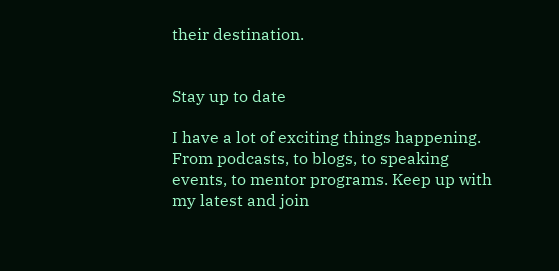their destination.


Stay up to date

I have a lot of exciting things happening. From podcasts, to blogs, to speaking events, to mentor programs. Keep up with my latest and join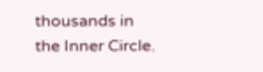thousands in the Inner Circle.